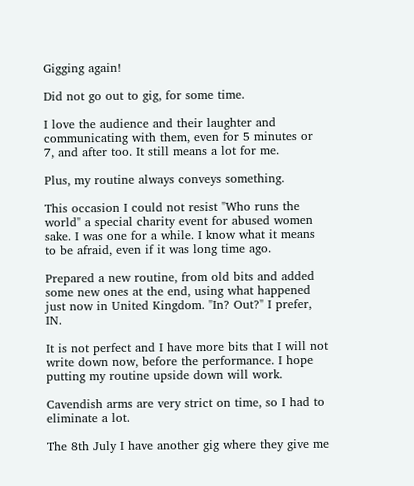Gigging again!

Did not go out to gig, for some time.

I love the audience and their laughter and communicating with them, even for 5 minutes or 7, and after too. It still means a lot for me.

Plus, my routine always conveys something.

This occasion I could not resist "Who runs the world" a special charity event for abused women sake. I was one for a while. I know what it means to be afraid, even if it was long time ago.

Prepared a new routine, from old bits and added some new ones at the end, using what happened just now in United Kingdom. "In? Out?" I prefer, IN.

It is not perfect and I have more bits that I will not write down now, before the performance. I hope putting my routine upside down will work.

Cavendish arms are very strict on time, so I had to eliminate a lot.

The 8th July I have another gig where they give me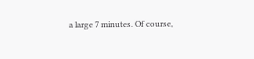a large 7 minutes. Of course,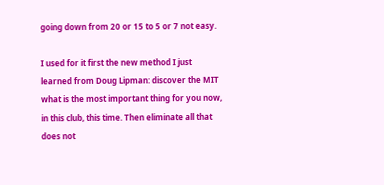going down from 20 or 15 to 5 or 7 not easy.

I used for it first the new method I just learned from Doug Lipman: discover the MIT what is the most important thing for you now, in this club, this time. Then eliminate all that does not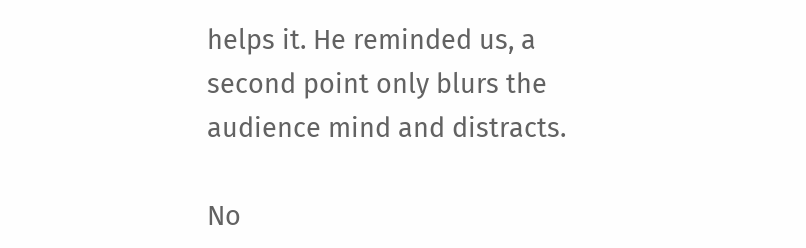helps it. He reminded us, a second point only blurs the audience mind and distracts.

No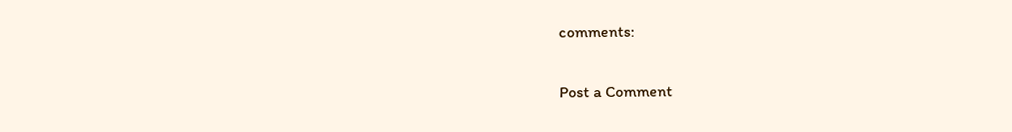comments:

Post a Comment